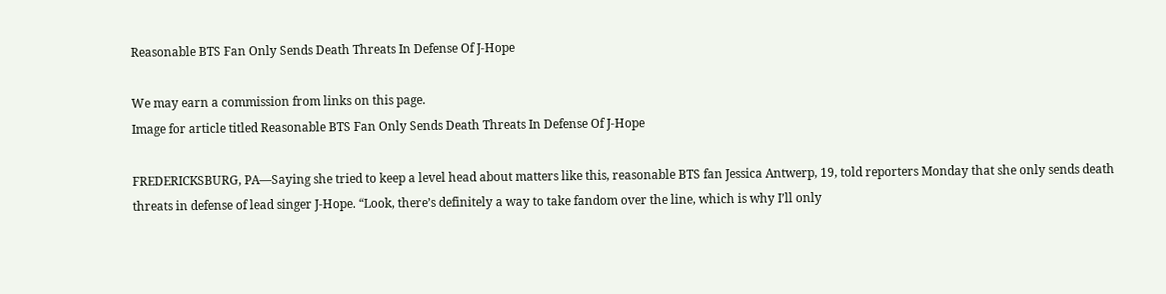Reasonable BTS Fan Only Sends Death Threats In Defense Of J-Hope

We may earn a commission from links on this page.
Image for article titled Reasonable BTS Fan Only Sends Death Threats In Defense Of J-Hope

FREDERICKSBURG, PA—Saying she tried to keep a level head about matters like this, reasonable BTS fan Jessica Antwerp, 19, told reporters Monday that she only sends death threats in defense of lead singer J-Hope. “Look, there’s definitely a way to take fandom over the line, which is why I’ll only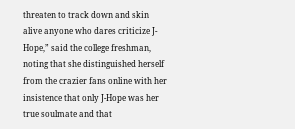threaten to track down and skin alive anyone who dares criticize J-Hope,” said the college freshman, noting that she distinguished herself from the crazier fans online with her insistence that only J-Hope was her true soulmate and that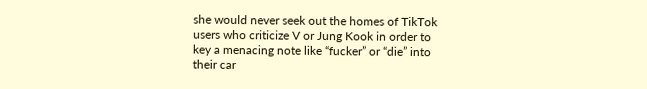she would never seek out the homes of TikTok users who criticize V or Jung Kook in order to key a menacing note like “fucker” or “die” into their car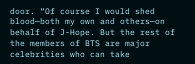door. “Of course I would shed blood—both my own and others—on behalf of J-Hope. But the rest of the members of BTS are major celebrities who can take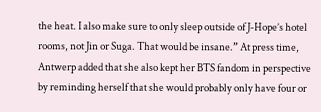the heat. I also make sure to only sleep outside of J-Hope’s hotel rooms, not Jin or Suga. That would be insane.” At press time, Antwerp added that she also kept her BTS fandom in perspective by reminding herself that she would probably only have four or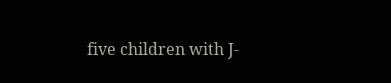five children with J-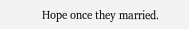Hope once they married.